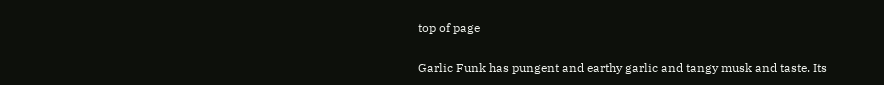top of page

Garlic Funk has pungent and earthy garlic and tangy musk and taste. Its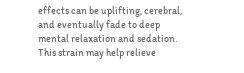effects can be uplifting, cerebral, and eventually fade to deep mental relaxation and sedation. This strain may help relieve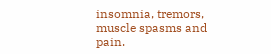insomnia, tremors, muscle spasms and pain.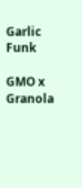Garlic Funk

GMO x Granola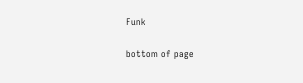Funk

bottom of page